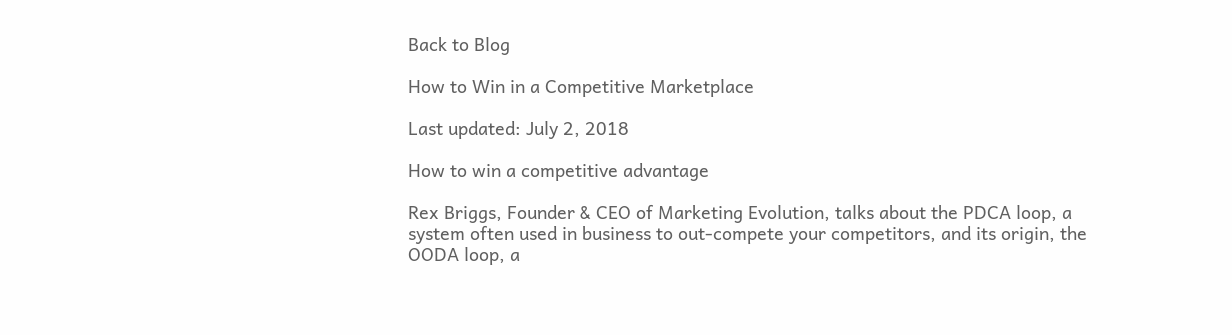Back to Blog

How to Win in a Competitive Marketplace

Last updated: July 2, 2018

How to win a competitive advantage

Rex Briggs, Founder & CEO of Marketing Evolution, talks about the PDCA loop, a system often used in business to out-compete your competitors, and its origin, the OODA loop, a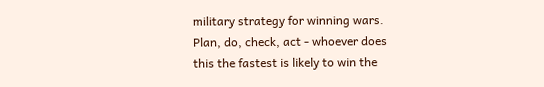military strategy for winning wars. Plan, do, check, act - whoever does this the fastest is likely to win the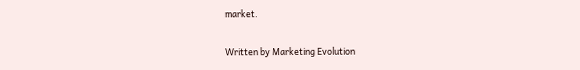market.

Written by Marketing Evolution